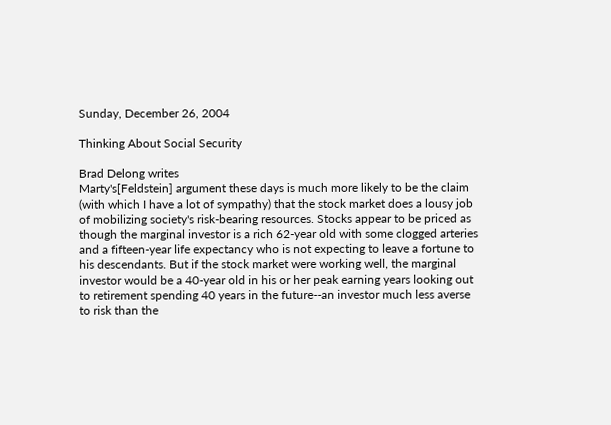Sunday, December 26, 2004

Thinking About Social Security

Brad Delong writes
Marty's[Feldstein] argument these days is much more likely to be the claim (with which I have a lot of sympathy) that the stock market does a lousy job of mobilizing society's risk-bearing resources. Stocks appear to be priced as though the marginal investor is a rich 62-year old with some clogged arteries and a fifteen-year life expectancy who is not expecting to leave a fortune to his descendants. But if the stock market were working well, the marginal investor would be a 40-year old in his or her peak earning years looking out to retirement spending 40 years in the future--an investor much less averse to risk than the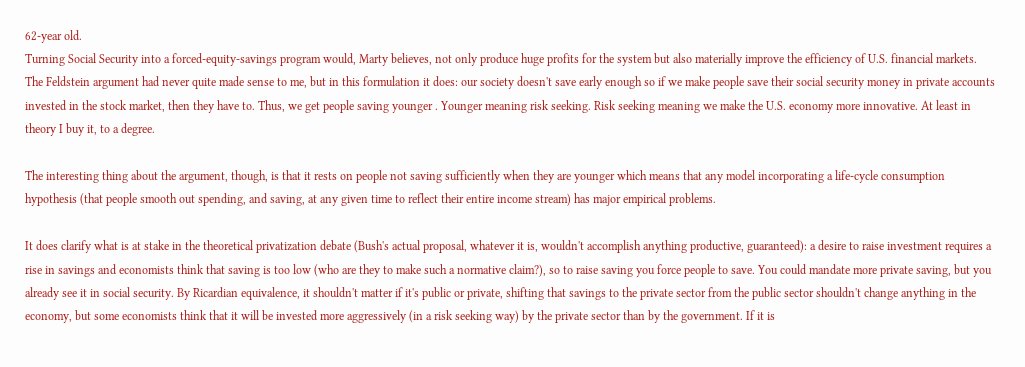62-year old.
Turning Social Security into a forced-equity-savings program would, Marty believes, not only produce huge profits for the system but also materially improve the efficiency of U.S. financial markets.
The Feldstein argument had never quite made sense to me, but in this formulation it does: our society doesn't save early enough so if we make people save their social security money in private accounts invested in the stock market, then they have to. Thus, we get people saving younger . Younger meaning risk seeking. Risk seeking meaning we make the U.S. economy more innovative. At least in theory I buy it, to a degree.

The interesting thing about the argument, though, is that it rests on people not saving sufficiently when they are younger which means that any model incorporating a life-cycle consumption hypothesis (that people smooth out spending, and saving, at any given time to reflect their entire income stream) has major empirical problems.

It does clarify what is at stake in the theoretical privatization debate (Bush's actual proposal, whatever it is, wouldn't accomplish anything productive, guaranteed): a desire to raise investment requires a rise in savings and economists think that saving is too low (who are they to make such a normative claim?), so to raise saving you force people to save. You could mandate more private saving, but you already see it in social security. By Ricardian equivalence, it shouldn't matter if it's public or private, shifting that savings to the private sector from the public sector shouldn't change anything in the economy, but some economists think that it will be invested more aggressively (in a risk seeking way) by the private sector than by the government. If it is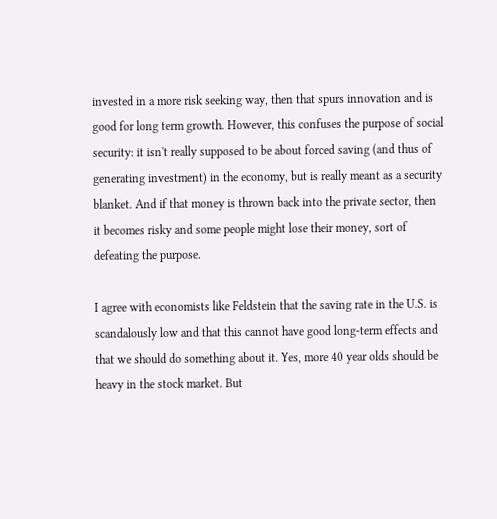invested in a more risk seeking way, then that spurs innovation and is good for long term growth. However, this confuses the purpose of social security: it isn't really supposed to be about forced saving (and thus of generating investment) in the economy, but is really meant as a security blanket. And if that money is thrown back into the private sector, then it becomes risky and some people might lose their money, sort of defeating the purpose.

I agree with economists like Feldstein that the saving rate in the U.S. is scandalously low and that this cannot have good long-term effects and that we should do something about it. Yes, more 40 year olds should be heavy in the stock market. But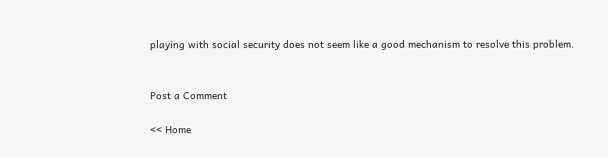playing with social security does not seem like a good mechanism to resolve this problem.


Post a Comment

<< Home